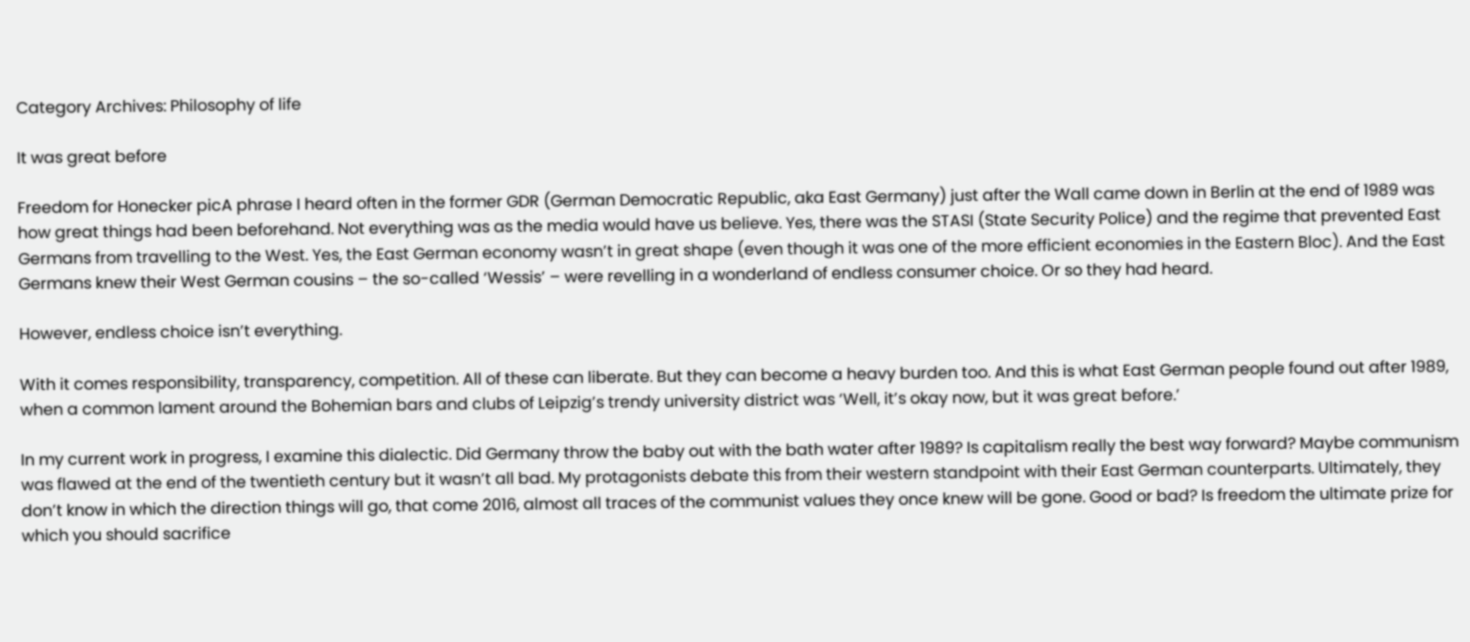Category Archives: Philosophy of life

It was great before

Freedom for Honecker picA phrase I heard often in the former GDR (German Democratic Republic, aka East Germany) just after the Wall came down in Berlin at the end of 1989 was how great things had been beforehand. Not everything was as the media would have us believe. Yes, there was the STASI (State Security Police) and the regime that prevented East Germans from travelling to the West. Yes, the East German economy wasn’t in great shape (even though it was one of the more efficient economies in the Eastern Bloc). And the East Germans knew their West German cousins – the so-called ‘Wessis’ – were revelling in a wonderland of endless consumer choice. Or so they had heard.

However, endless choice isn’t everything.

With it comes responsibility, transparency, competition. All of these can liberate. But they can become a heavy burden too. And this is what East German people found out after 1989, when a common lament around the Bohemian bars and clubs of Leipzig’s trendy university district was ‘Well, it’s okay now, but it was great before.’

In my current work in progress, I examine this dialectic. Did Germany throw the baby out with the bath water after 1989? Is capitalism really the best way forward? Maybe communism was flawed at the end of the twentieth century but it wasn’t all bad. My protagonists debate this from their western standpoint with their East German counterparts. Ultimately, they don’t know in which the direction things will go, that come 2016, almost all traces of the communist values they once knew will be gone. Good or bad? Is freedom the ultimate prize for which you should sacrifice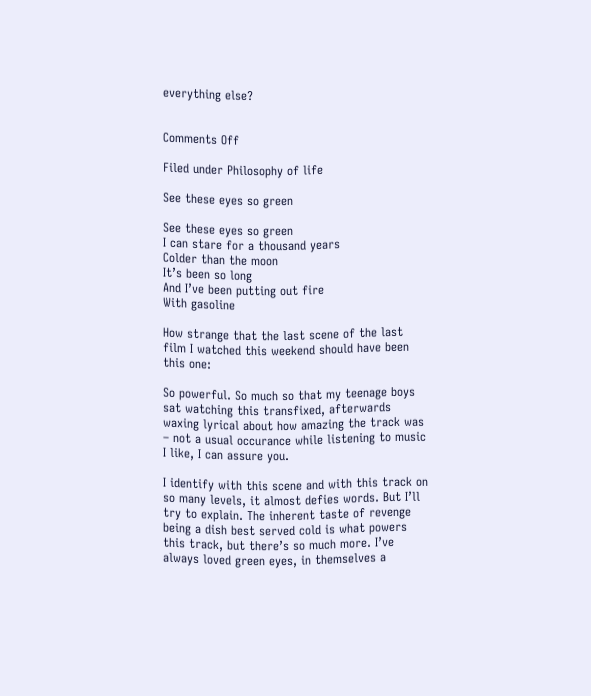everything else?


Comments Off

Filed under Philosophy of life

See these eyes so green

See these eyes so green
I can stare for a thousand years
Colder than the moon
It’s been so long
And I’ve been putting out fire
With gasoline

How strange that the last scene of the last film I watched this weekend should have been this one:

So powerful. So much so that my teenage boys sat watching this transfixed, afterwards waxing lyrical about how amazing the track was – not a usual occurance while listening to music I like, I can assure you.

I identify with this scene and with this track on so many levels, it almost defies words. But I’ll try to explain. The inherent taste of revenge being a dish best served cold is what powers this track, but there’s so much more. I’ve always loved green eyes, in themselves a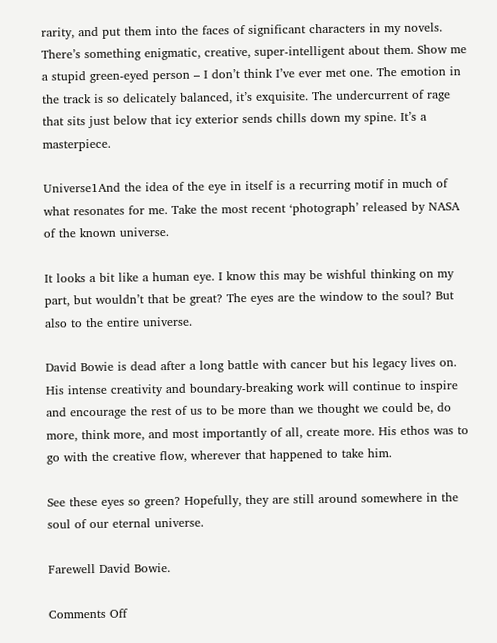rarity, and put them into the faces of significant characters in my novels. There’s something enigmatic, creative, super-intelligent about them. Show me a stupid green-eyed person – I don’t think I’ve ever met one. The emotion in the track is so delicately balanced, it’s exquisite. The undercurrent of rage that sits just below that icy exterior sends chills down my spine. It’s a masterpiece.

Universe1And the idea of the eye in itself is a recurring motif in much of what resonates for me. Take the most recent ‘photograph’ released by NASA of the known universe.

It looks a bit like a human eye. I know this may be wishful thinking on my part, but wouldn’t that be great? The eyes are the window to the soul? But also to the entire universe.

David Bowie is dead after a long battle with cancer but his legacy lives on. His intense creativity and boundary-breaking work will continue to inspire and encourage the rest of us to be more than we thought we could be, do more, think more, and most importantly of all, create more. His ethos was to go with the creative flow, wherever that happened to take him.

See these eyes so green? Hopefully, they are still around somewhere in the soul of our eternal universe.

Farewell David Bowie.

Comments Off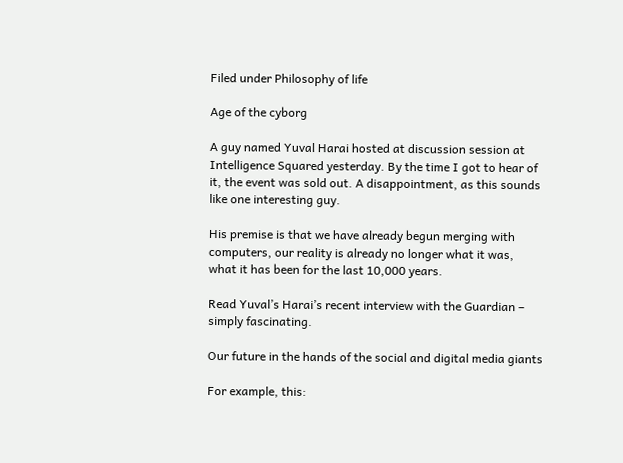Filed under Philosophy of life

Age of the cyborg

A guy named Yuval Harai hosted at discussion session at Intelligence Squared yesterday. By the time I got to hear of it, the event was sold out. A disappointment, as this sounds like one interesting guy.

His premise is that we have already begun merging with computers, our reality is already no longer what it was, what it has been for the last 10,000 years.

Read Yuval’s Harai’s recent interview with the Guardian – simply fascinating.

Our future in the hands of the social and digital media giants

For example, this: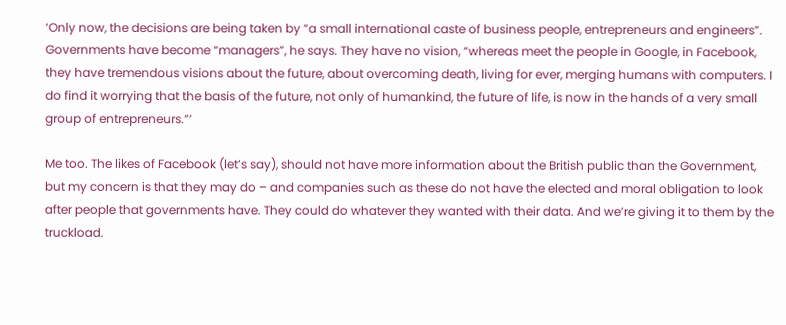‘Only now, the decisions are being taken by “a small international caste of business people, entrepreneurs and engineers”. Governments have become “managers”, he says. They have no vision, “whereas meet the people in Google, in Facebook, they have tremendous visions about the future, about overcoming death, living for ever, merging humans with computers. I do find it worrying that the basis of the future, not only of humankind, the future of life, is now in the hands of a very small group of entrepreneurs.”’

Me too. The likes of Facebook (let’s say), should not have more information about the British public than the Government, but my concern is that they may do – and companies such as these do not have the elected and moral obligation to look after people that governments have. They could do whatever they wanted with their data. And we’re giving it to them by the truckload.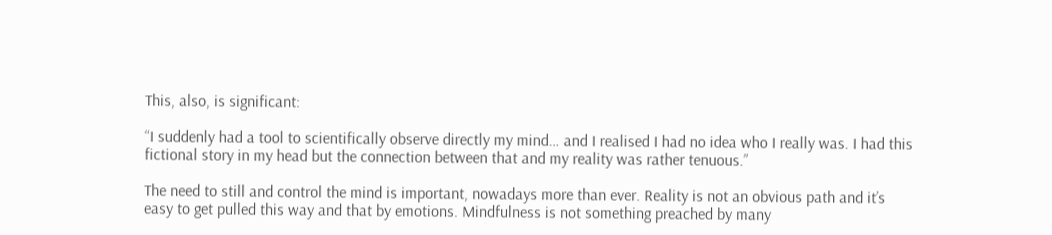This, also, is significant:

“I suddenly had a tool to scientifically observe directly my mind… and I realised I had no idea who I really was. I had this fictional story in my head but the connection between that and my reality was rather tenuous.”

The need to still and control the mind is important, nowadays more than ever. Reality is not an obvious path and it’s easy to get pulled this way and that by emotions. Mindfulness is not something preached by many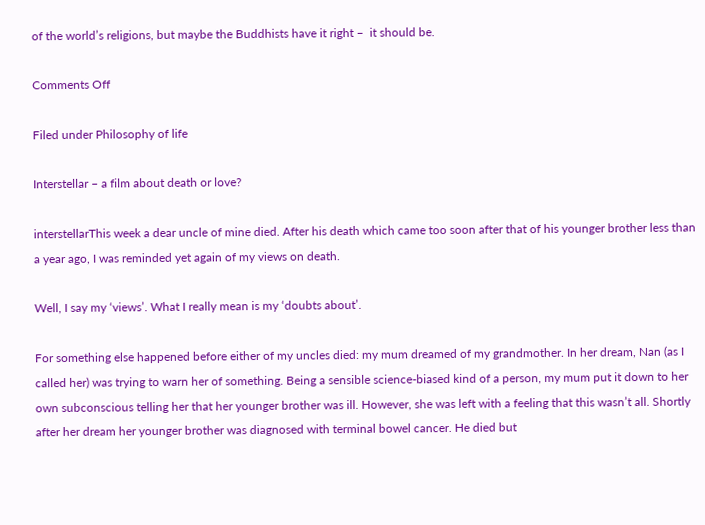of the world’s religions, but maybe the Buddhists have it right –  it should be.

Comments Off

Filed under Philosophy of life

Interstellar – a film about death or love?

interstellarThis week a dear uncle of mine died. After his death which came too soon after that of his younger brother less than a year ago, I was reminded yet again of my views on death.

Well, I say my ‘views’. What I really mean is my ‘doubts about’.

For something else happened before either of my uncles died: my mum dreamed of my grandmother. In her dream, Nan (as I called her) was trying to warn her of something. Being a sensible science-biased kind of a person, my mum put it down to her own subconscious telling her that her younger brother was ill. However, she was left with a feeling that this wasn’t all. Shortly after her dream her younger brother was diagnosed with terminal bowel cancer. He died but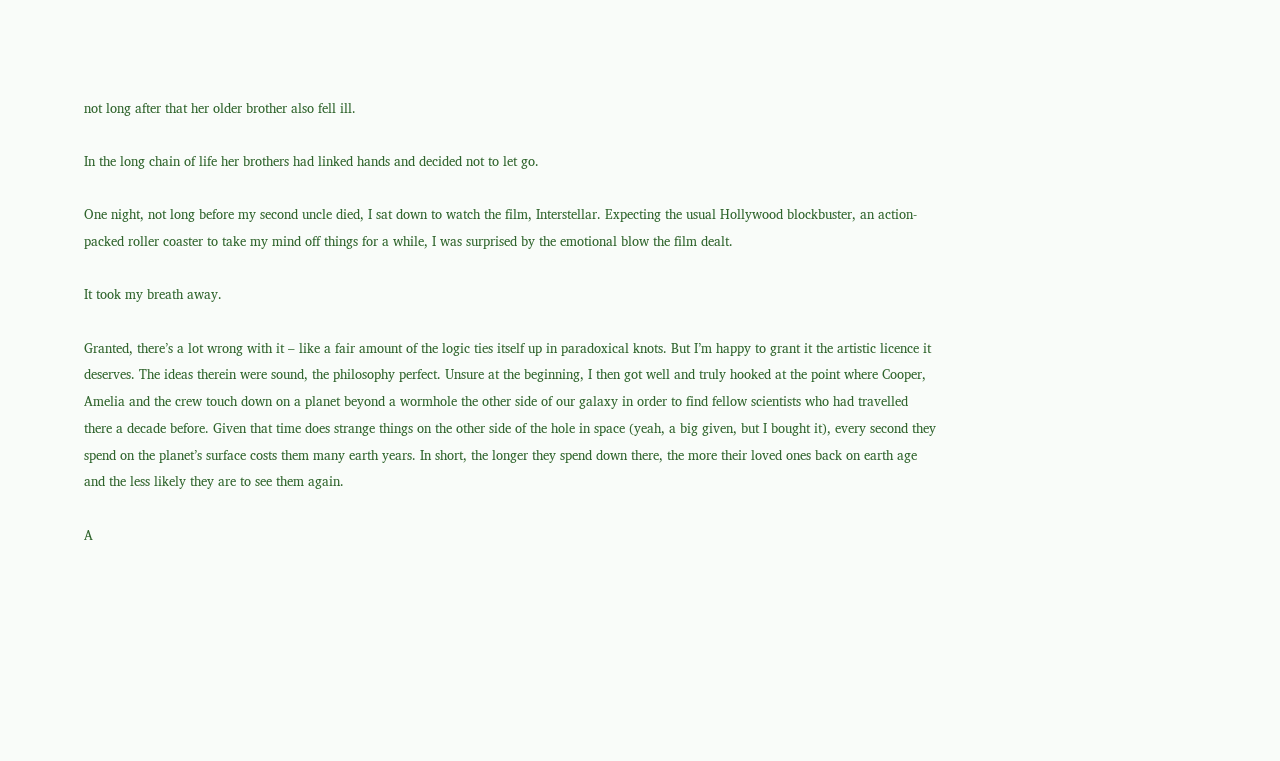not long after that her older brother also fell ill.

In the long chain of life her brothers had linked hands and decided not to let go.

One night, not long before my second uncle died, I sat down to watch the film, Interstellar. Expecting the usual Hollywood blockbuster, an action-packed roller coaster to take my mind off things for a while, I was surprised by the emotional blow the film dealt.

It took my breath away.

Granted, there’s a lot wrong with it – like a fair amount of the logic ties itself up in paradoxical knots. But I’m happy to grant it the artistic licence it deserves. The ideas therein were sound, the philosophy perfect. Unsure at the beginning, I then got well and truly hooked at the point where Cooper, Amelia and the crew touch down on a planet beyond a wormhole the other side of our galaxy in order to find fellow scientists who had travelled there a decade before. Given that time does strange things on the other side of the hole in space (yeah, a big given, but I bought it), every second they spend on the planet’s surface costs them many earth years. In short, the longer they spend down there, the more their loved ones back on earth age and the less likely they are to see them again.

A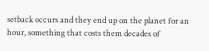setback occurs and they end up on the planet for an hour, something that costs them decades of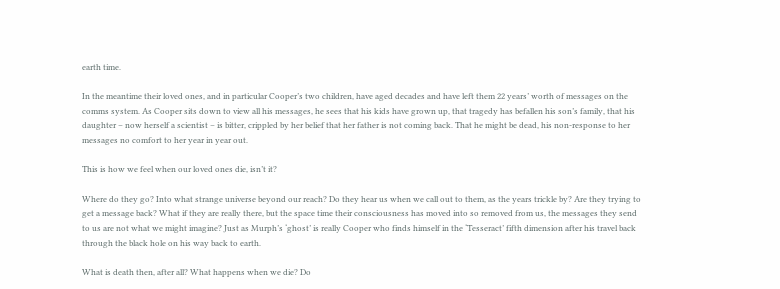earth time.

In the meantime their loved ones, and in particular Cooper’s two children, have aged decades and have left them 22 years’ worth of messages on the comms system. As Cooper sits down to view all his messages, he sees that his kids have grown up, that tragedy has befallen his son’s family, that his daughter – now herself a scientist – is bitter, crippled by her belief that her father is not coming back. That he might be dead, his non-response to her messages no comfort to her year in year out.

This is how we feel when our loved ones die, isn’t it?

Where do they go? Into what strange universe beyond our reach? Do they hear us when we call out to them, as the years trickle by? Are they trying to get a message back? What if they are really there, but the space time their consciousness has moved into so removed from us, the messages they send to us are not what we might imagine? Just as Murph’s ‘ghost’ is really Cooper who finds himself in the ‘Tesseract’ fifth dimension after his travel back through the black hole on his way back to earth.

What is death then, after all? What happens when we die? Do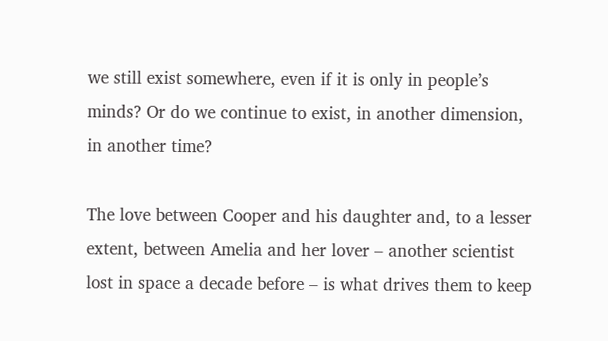we still exist somewhere, even if it is only in people’s minds? Or do we continue to exist, in another dimension, in another time?

The love between Cooper and his daughter and, to a lesser extent, between Amelia and her lover – another scientist lost in space a decade before – is what drives them to keep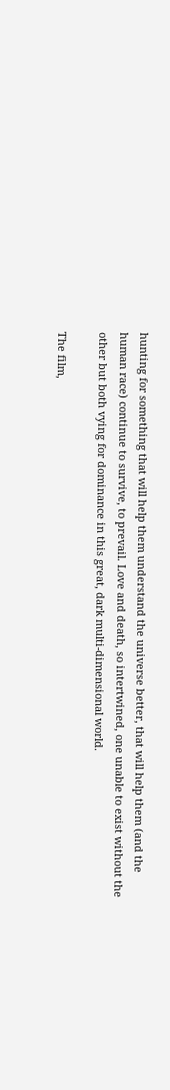hunting for something that will help them understand the universe better, that will help them (and the human race) continue to survive, to prevail. Love and death, so intertwined, one unable to exist without the other but both vying for dominance in this great, dark multi-dimensional world.

The film,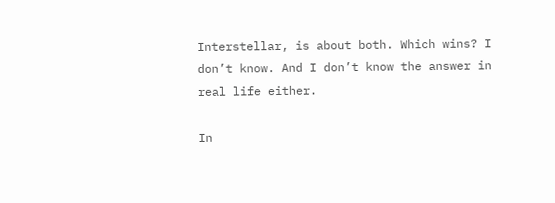Interstellar, is about both. Which wins? I don’t know. And I don’t know the answer in real life either.

In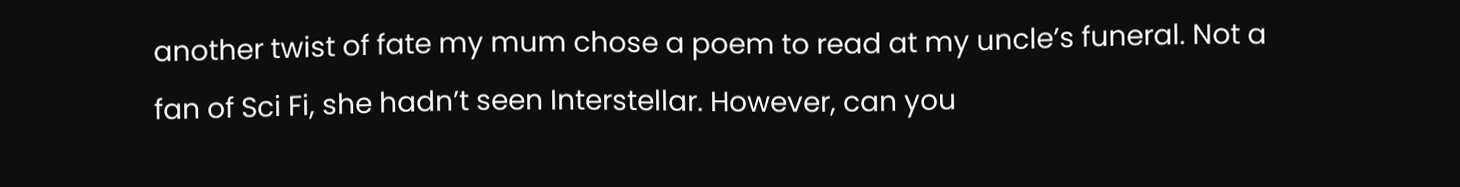another twist of fate my mum chose a poem to read at my uncle’s funeral. Not a fan of Sci Fi, she hadn’t seen Interstellar. However, can you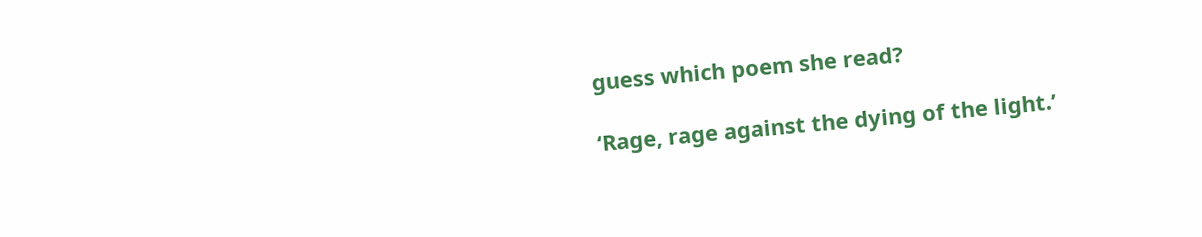guess which poem she read?

‘Rage, rage against the dying of the light.’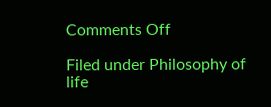Comments Off

Filed under Philosophy of life